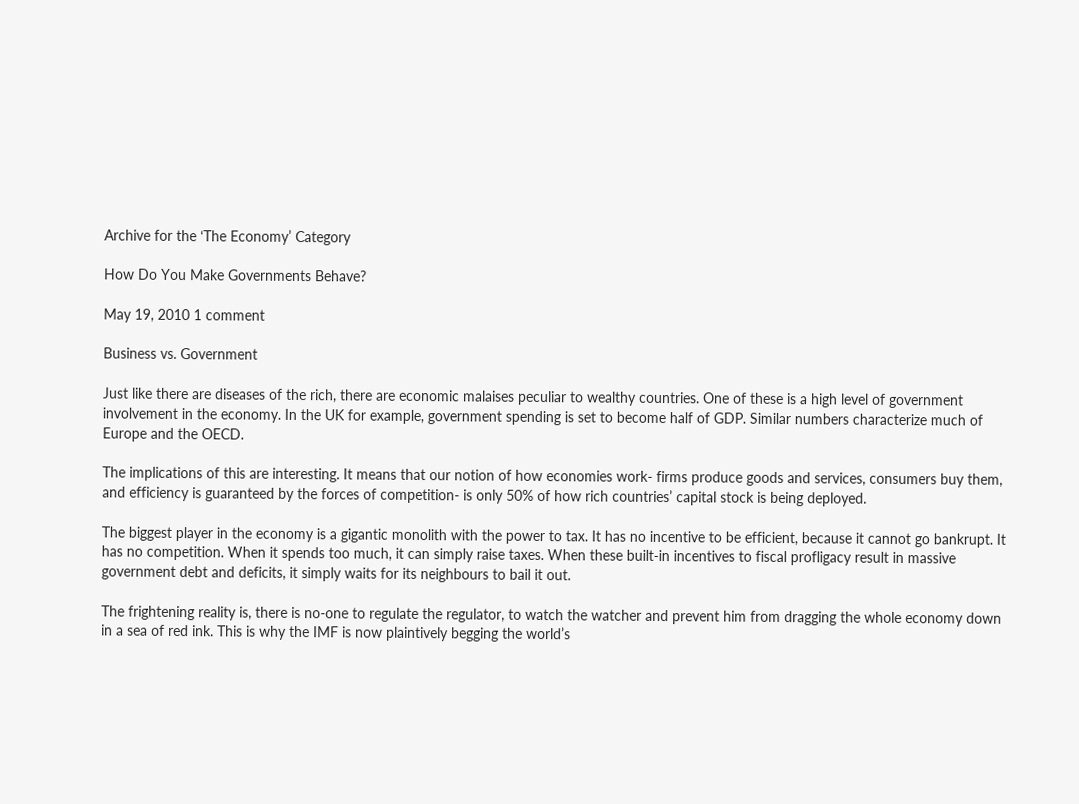Archive for the ‘The Economy’ Category

How Do You Make Governments Behave?

May 19, 2010 1 comment

Business vs. Government

Just like there are diseases of the rich, there are economic malaises peculiar to wealthy countries. One of these is a high level of government involvement in the economy. In the UK for example, government spending is set to become half of GDP. Similar numbers characterize much of Europe and the OECD.

The implications of this are interesting. It means that our notion of how economies work- firms produce goods and services, consumers buy them, and efficiency is guaranteed by the forces of competition- is only 50% of how rich countries’ capital stock is being deployed.

The biggest player in the economy is a gigantic monolith with the power to tax. It has no incentive to be efficient, because it cannot go bankrupt. It has no competition. When it spends too much, it can simply raise taxes. When these built-in incentives to fiscal profligacy result in massive government debt and deficits, it simply waits for its neighbours to bail it out.

The frightening reality is, there is no-one to regulate the regulator, to watch the watcher and prevent him from dragging the whole economy down in a sea of red ink. This is why the IMF is now plaintively begging the world’s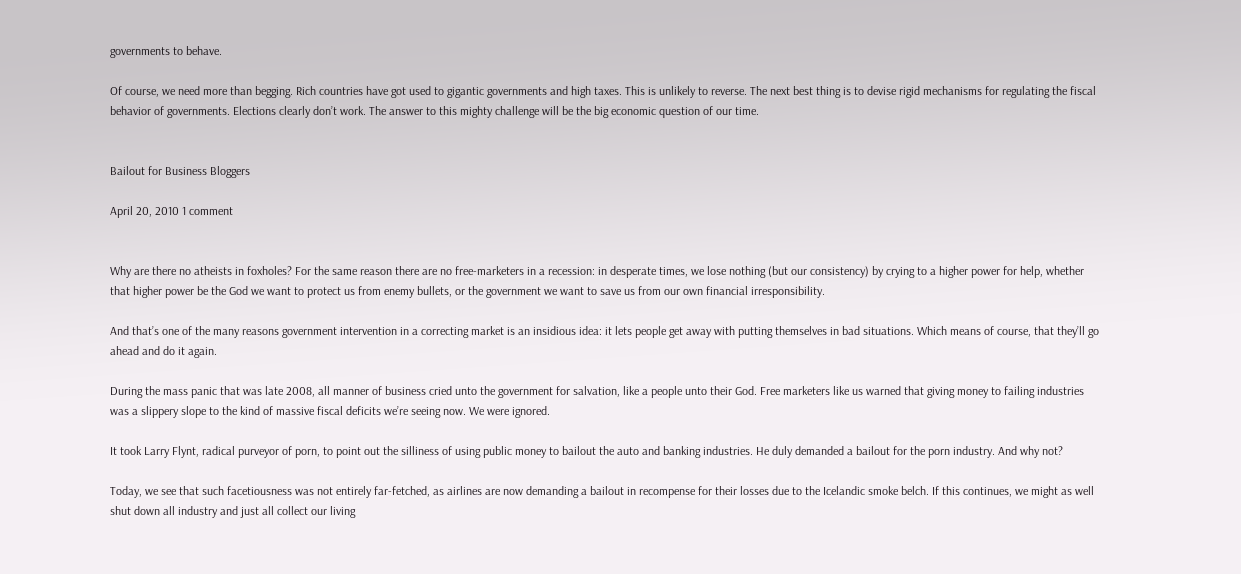governments to behave.

Of course, we need more than begging. Rich countries have got used to gigantic governments and high taxes. This is unlikely to reverse. The next best thing is to devise rigid mechanisms for regulating the fiscal behavior of governments. Elections clearly don’t work. The answer to this mighty challenge will be the big economic question of our time.


Bailout for Business Bloggers

April 20, 2010 1 comment


Why are there no atheists in foxholes? For the same reason there are no free-marketers in a recession: in desperate times, we lose nothing (but our consistency) by crying to a higher power for help, whether that higher power be the God we want to protect us from enemy bullets, or the government we want to save us from our own financial irresponsibility.

And that’s one of the many reasons government intervention in a correcting market is an insidious idea: it lets people get away with putting themselves in bad situations. Which means of course, that they’ll go ahead and do it again.

During the mass panic that was late 2008, all manner of business cried unto the government for salvation, like a people unto their God. Free marketers like us warned that giving money to failing industries was a slippery slope to the kind of massive fiscal deficits we’re seeing now. We were ignored.

It took Larry Flynt, radical purveyor of porn, to point out the silliness of using public money to bailout the auto and banking industries. He duly demanded a bailout for the porn industry. And why not?

Today, we see that such facetiousness was not entirely far-fetched, as airlines are now demanding a bailout in recompense for their losses due to the Icelandic smoke belch. If this continues, we might as well shut down all industry and just all collect our living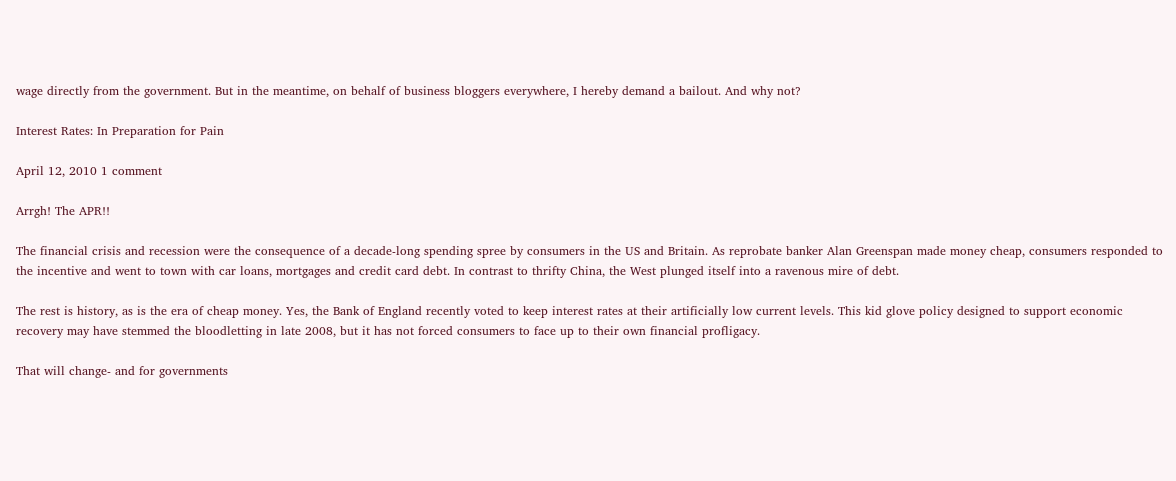wage directly from the government. But in the meantime, on behalf of business bloggers everywhere, I hereby demand a bailout. And why not?

Interest Rates: In Preparation for Pain

April 12, 2010 1 comment

Arrgh! The APR!!

The financial crisis and recession were the consequence of a decade-long spending spree by consumers in the US and Britain. As reprobate banker Alan Greenspan made money cheap, consumers responded to the incentive and went to town with car loans, mortgages and credit card debt. In contrast to thrifty China, the West plunged itself into a ravenous mire of debt.

The rest is history, as is the era of cheap money. Yes, the Bank of England recently voted to keep interest rates at their artificially low current levels. This kid glove policy designed to support economic recovery may have stemmed the bloodletting in late 2008, but it has not forced consumers to face up to their own financial profligacy.

That will change- and for governments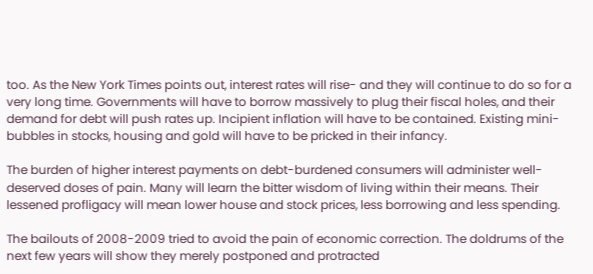too. As the New York Times points out, interest rates will rise- and they will continue to do so for a very long time. Governments will have to borrow massively to plug their fiscal holes, and their demand for debt will push rates up. Incipient inflation will have to be contained. Existing mini-bubbles in stocks, housing and gold will have to be pricked in their infancy.

The burden of higher interest payments on debt-burdened consumers will administer well-deserved doses of pain. Many will learn the bitter wisdom of living within their means. Their lessened profligacy will mean lower house and stock prices, less borrowing and less spending.

The bailouts of 2008-2009 tried to avoid the pain of economic correction. The doldrums of the next few years will show they merely postponed and protracted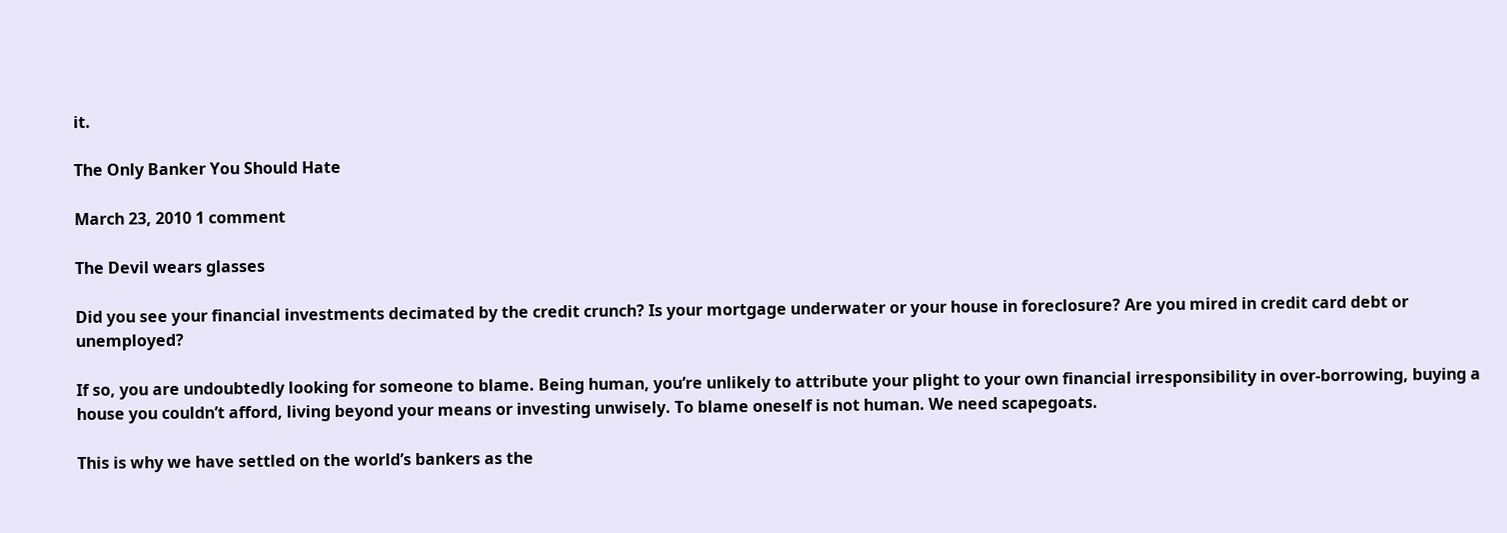it.

The Only Banker You Should Hate

March 23, 2010 1 comment

The Devil wears glasses

Did you see your financial investments decimated by the credit crunch? Is your mortgage underwater or your house in foreclosure? Are you mired in credit card debt or unemployed?

If so, you are undoubtedly looking for someone to blame. Being human, you’re unlikely to attribute your plight to your own financial irresponsibility in over-borrowing, buying a house you couldn’t afford, living beyond your means or investing unwisely. To blame oneself is not human. We need scapegoats.

This is why we have settled on the world’s bankers as the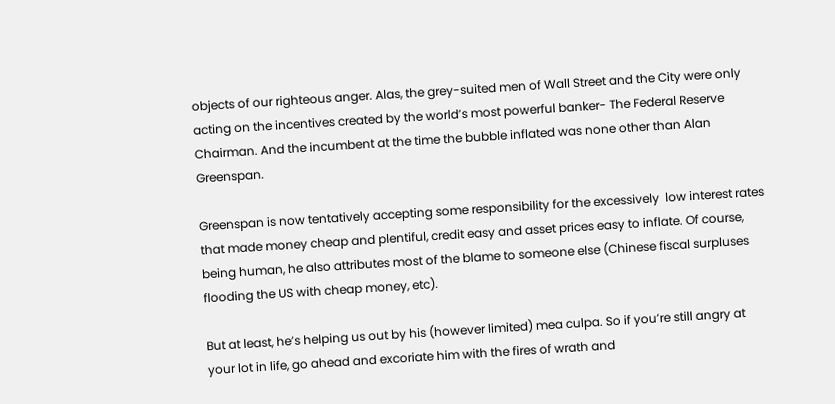objects of our righteous anger. Alas, the grey-suited men of Wall Street and the City were only acting on the incentives created by the world’s most powerful banker- The Federal Reserve Chairman. And the incumbent at the time the bubble inflated was none other than Alan Greenspan.

Greenspan is now tentatively accepting some responsibility for the excessively  low interest rates that made money cheap and plentiful, credit easy and asset prices easy to inflate. Of course, being human, he also attributes most of the blame to someone else (Chinese fiscal surpluses flooding the US with cheap money, etc).

But at least, he’s helping us out by his (however limited) mea culpa. So if you’re still angry at your lot in life, go ahead and excoriate him with the fires of wrath and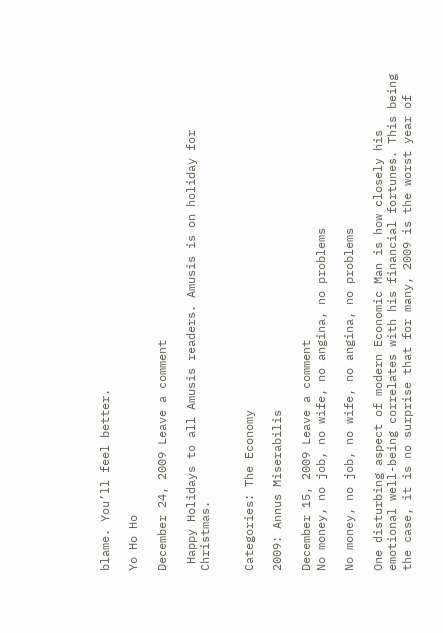blame. You’ll feel better.

Yo Ho Ho

December 24, 2009 Leave a comment

 Happy Holidays to all Amusis readers. Amusis is on holiday for Christmas.


Categories: The Economy

2009: Annus Miserabilis

December 15, 2009 Leave a comment
No money, no job, no wife, no angina, no problems

No money, no job, no wife, no angina, no problems

One disturbing aspect of modern Economic Man is how closely his emotional well-being correlates with his financial fortunes. This being the case, it is no surprise that for many, 2009 is the worst year of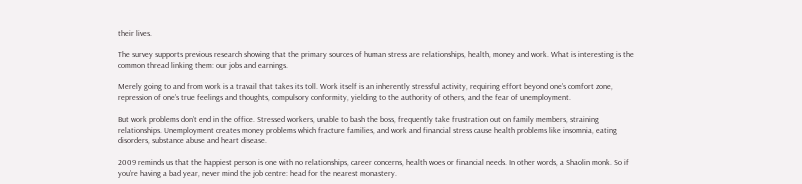their lives.

The survey supports previous research showing that the primary sources of human stress are relationships, health, money and work. What is interesting is the common thread linking them: our jobs and earnings.

Merely going to and from work is a travail that takes its toll. Work itself is an inherently stressful activity, requiring effort beyond one’s comfort zone, repression of one’s true feelings and thoughts, compulsory conformity, yielding to the authority of others, and the fear of unemployment.

But work problems don’t end in the office. Stressed workers, unable to bash the boss, frequently take frustration out on family members, straining relationships. Unemployment creates money problems which fracture families, and work and financial stress cause health problems like insomnia, eating disorders, substance abuse and heart disease.

2009 reminds us that the happiest person is one with no relationships, career concerns, health woes or financial needs. In other words, a Shaolin monk. So if you’re having a bad year, never mind the job centre: head for the nearest monastery.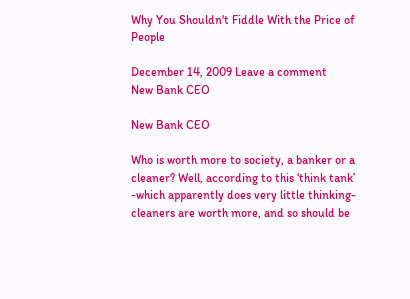Why You Shouldn't Fiddle With the Price of People

December 14, 2009 Leave a comment
New Bank CEO

New Bank CEO

Who is worth more to society, a banker or a cleaner? Well, according to this ‘think tank’ -which apparently does very little thinking- cleaners are worth more, and so should be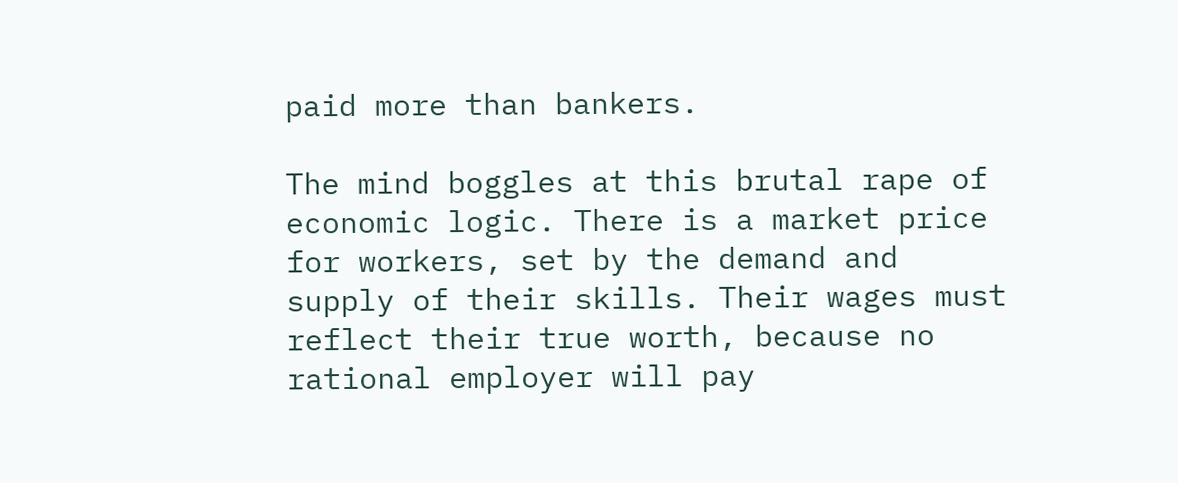paid more than bankers.

The mind boggles at this brutal rape of economic logic. There is a market price for workers, set by the demand and supply of their skills. Their wages must reflect their true worth, because no rational employer will pay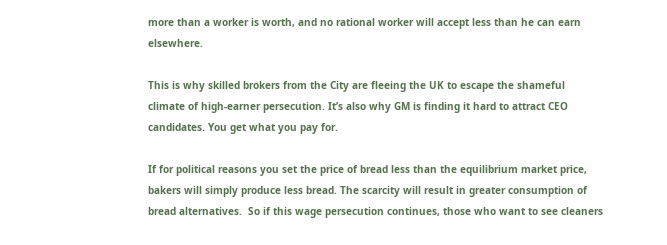more than a worker is worth, and no rational worker will accept less than he can earn elsewhere.

This is why skilled brokers from the City are fleeing the UK to escape the shameful climate of high-earner persecution. It’s also why GM is finding it hard to attract CEO candidates. You get what you pay for.

If for political reasons you set the price of bread less than the equilibrium market price, bakers will simply produce less bread. The scarcity will result in greater consumption of bread alternatives.  So if this wage persecution continues, those who want to see cleaners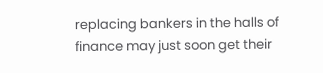replacing bankers in the halls of finance may just soon get their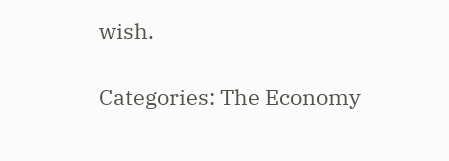wish.

Categories: The Economy